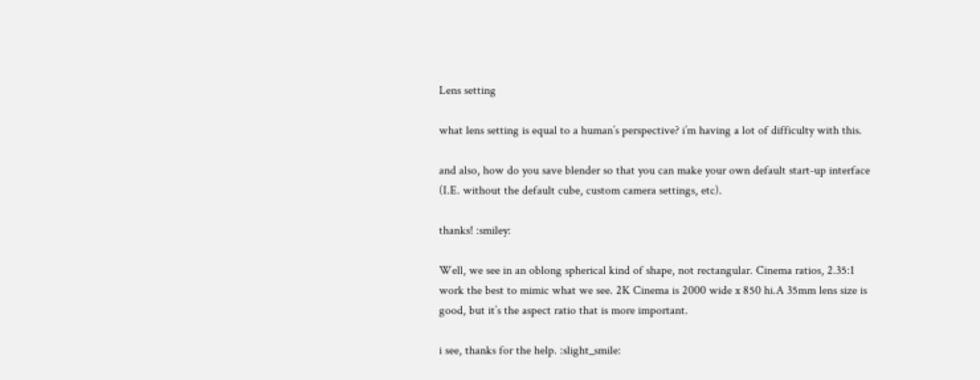Lens setting

what lens setting is equal to a human’s perspective? i’m having a lot of difficulty with this.

and also, how do you save blender so that you can make your own default start-up interface (I.E. without the default cube, custom camera settings, etc).

thanks! :smiley:

Well, we see in an oblong spherical kind of shape, not rectangular. Cinema ratios, 2.35:1 work the best to mimic what we see. 2K Cinema is 2000 wide x 850 hi.A 35mm lens size is good, but it’s the aspect ratio that is more important.

i see, thanks for the help. :slight_smile: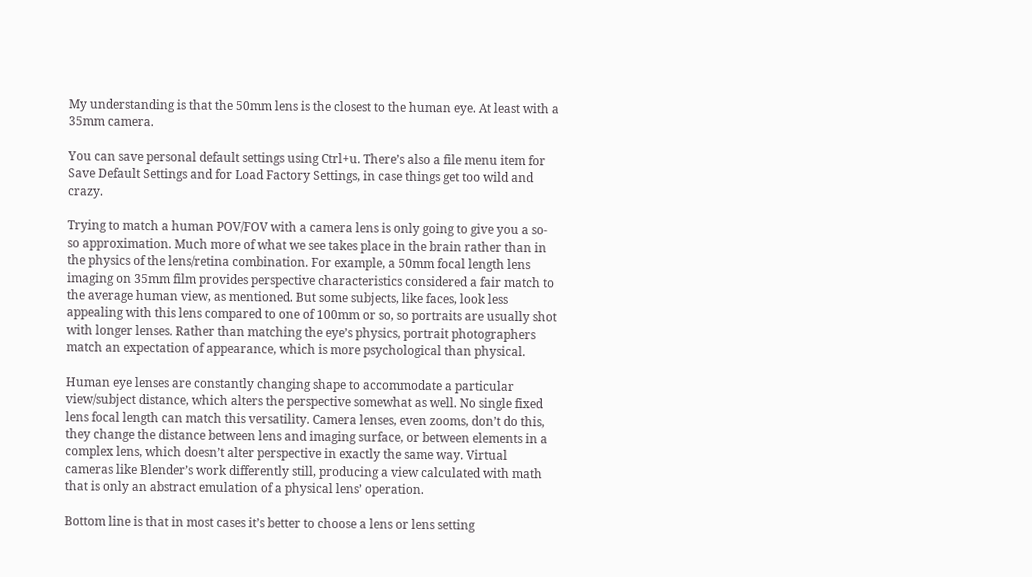My understanding is that the 50mm lens is the closest to the human eye. At least with a 35mm camera.

You can save personal default settings using Ctrl+u. There’s also a file menu item for Save Default Settings and for Load Factory Settings, in case things get too wild and crazy.

Trying to match a human POV/FOV with a camera lens is only going to give you a so-so approximation. Much more of what we see takes place in the brain rather than in the physics of the lens/retina combination. For example, a 50mm focal length lens imaging on 35mm film provides perspective characteristics considered a fair match to the average human view, as mentioned. But some subjects, like faces, look less appealing with this lens compared to one of 100mm or so, so portraits are usually shot with longer lenses. Rather than matching the eye’s physics, portrait photographers match an expectation of appearance, which is more psychological than physical.

Human eye lenses are constantly changing shape to accommodate a particular view/subject distance, which alters the perspective somewhat as well. No single fixed lens focal length can match this versatility. Camera lenses, even zooms, don’t do this, they change the distance between lens and imaging surface, or between elements in a complex lens, which doesn’t alter perspective in exactly the same way. Virtual cameras like Blender’s work differently still, producing a view calculated with math that is only an abstract emulation of a physical lens’ operation.

Bottom line is that in most cases it’s better to choose a lens or lens setting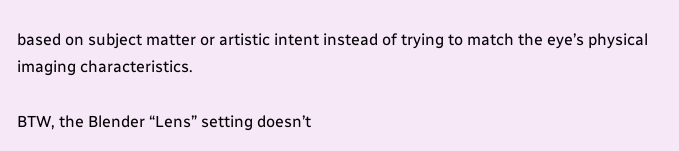based on subject matter or artistic intent instead of trying to match the eye’s physical imaging characteristics.

BTW, the Blender “Lens” setting doesn’t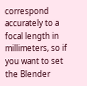correspond accurately to a focal length in millimeters, so if you want to set the Blender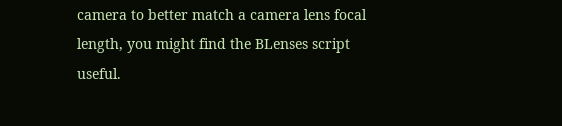camera to better match a camera lens focal length, you might find the BLenses script useful.